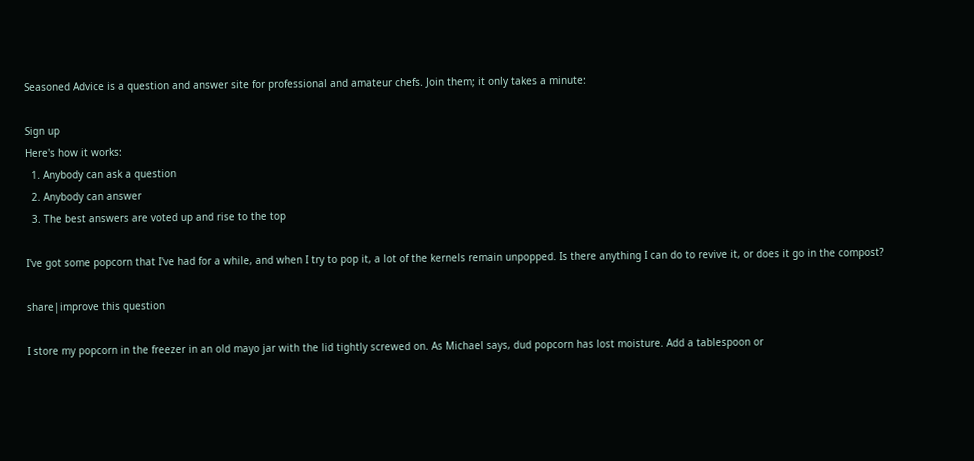Seasoned Advice is a question and answer site for professional and amateur chefs. Join them; it only takes a minute:

Sign up
Here's how it works:
  1. Anybody can ask a question
  2. Anybody can answer
  3. The best answers are voted up and rise to the top

I've got some popcorn that I've had for a while, and when I try to pop it, a lot of the kernels remain unpopped. Is there anything I can do to revive it, or does it go in the compost?

share|improve this question

I store my popcorn in the freezer in an old mayo jar with the lid tightly screwed on. As Michael says, dud popcorn has lost moisture. Add a tablespoon or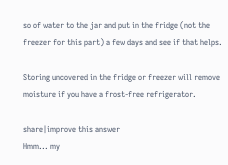so of water to the jar and put in the fridge (not the freezer for this part) a few days and see if that helps.

Storing uncovered in the fridge or freezer will remove moisture if you have a frost-free refrigerator.

share|improve this answer
Hmm... my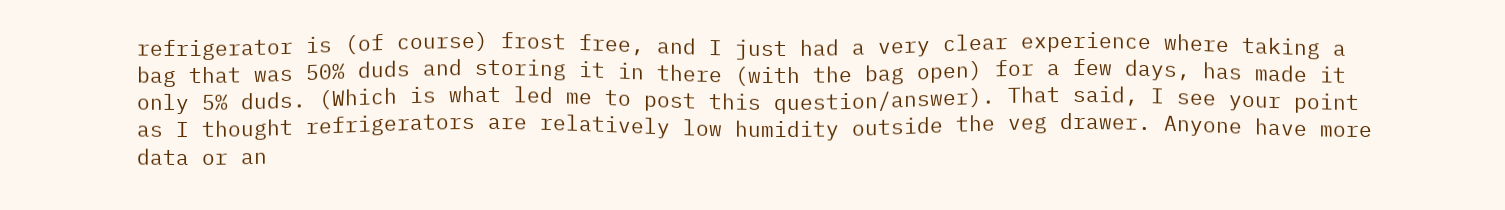refrigerator is (of course) frost free, and I just had a very clear experience where taking a bag that was 50% duds and storing it in there (with the bag open) for a few days, has made it only 5% duds. (Which is what led me to post this question/answer). That said, I see your point as I thought refrigerators are relatively low humidity outside the veg drawer. Anyone have more data or an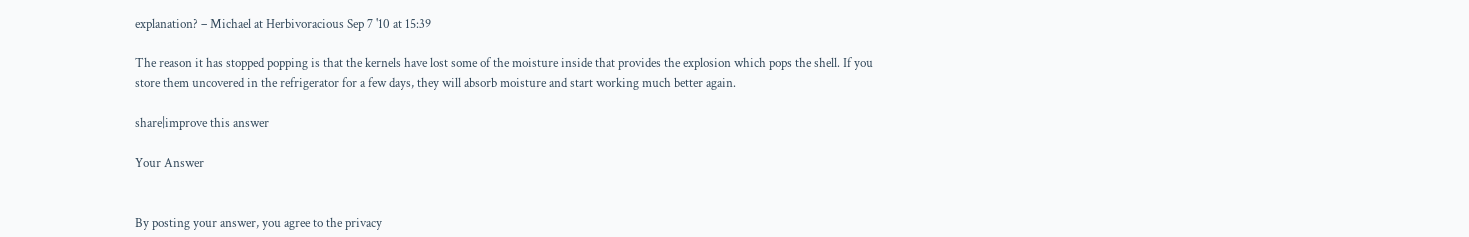explanation? – Michael at Herbivoracious Sep 7 '10 at 15:39

The reason it has stopped popping is that the kernels have lost some of the moisture inside that provides the explosion which pops the shell. If you store them uncovered in the refrigerator for a few days, they will absorb moisture and start working much better again.

share|improve this answer

Your Answer


By posting your answer, you agree to the privacy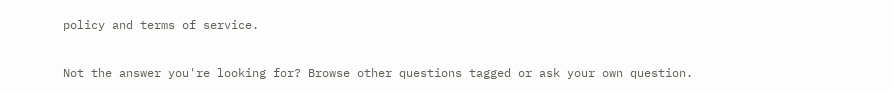policy and terms of service.

Not the answer you're looking for? Browse other questions tagged or ask your own question.